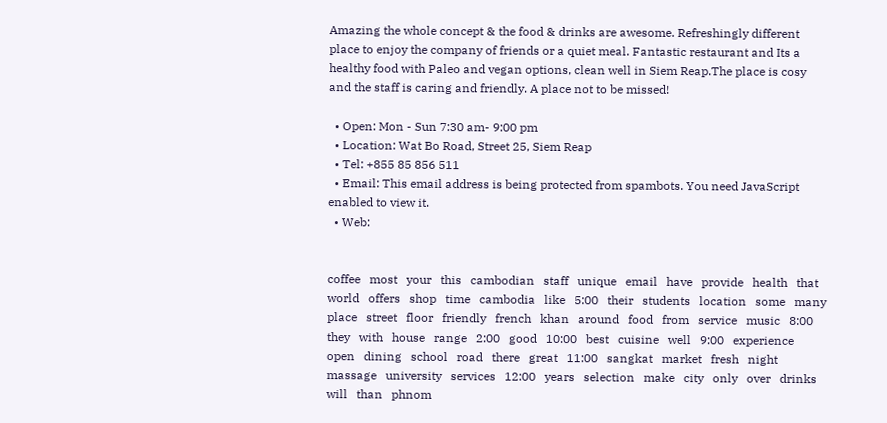Amazing the whole concept & the food & drinks are awesome. Refreshingly different place to enjoy the company of friends or a quiet meal. Fantastic restaurant and Its a healthy food with Paleo and vegan options, clean well in Siem Reap.The place is cosy and the staff is caring and friendly. A place not to be missed!

  • Open: Mon - Sun 7:30 am- 9:00 pm
  • Location: Wat Bo Road, Street 25, Siem Reap
  • Tel: +855 85 856 511
  • Email: This email address is being protected from spambots. You need JavaScript enabled to view it.
  • Web:


coffee   most   your   this   cambodian   staff   unique   email   have   provide   health   that   world   offers   shop   time   cambodia   like   5:00   their   students   location   some   many   place   street   floor   friendly   french   khan   around   food   from   service   music   8:00   they   with   house   range   2:00   good   10:00   best   cuisine   well   9:00   experience   open   dining   school   road   there   great   11:00   sangkat   market   fresh   night   massage   university   services   12:00   years   selection   make   city   only   over   drinks   will   than   phnom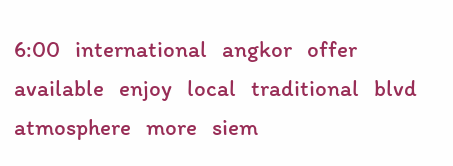6:00   international   angkor   offer   available   enjoy   local   traditional   blvd   atmosphere   more   siem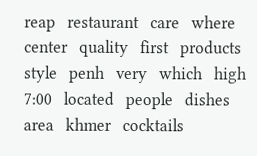reap   restaurant   care   where   center   quality   first   products   style   penh   very   which   high   7:00   located   people   dishes   area   khmer   cocktails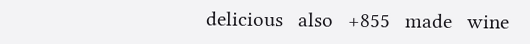delicious   also   +855   made   wine